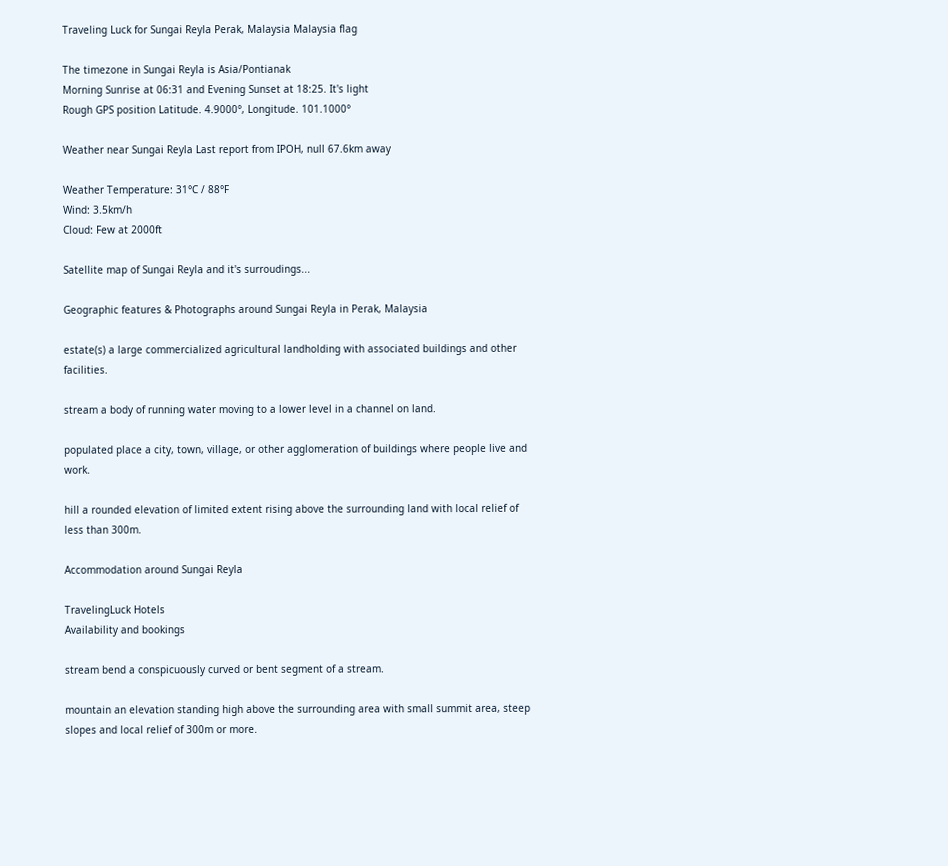Traveling Luck for Sungai Reyla Perak, Malaysia Malaysia flag

The timezone in Sungai Reyla is Asia/Pontianak
Morning Sunrise at 06:31 and Evening Sunset at 18:25. It's light
Rough GPS position Latitude. 4.9000°, Longitude. 101.1000°

Weather near Sungai Reyla Last report from IPOH, null 67.6km away

Weather Temperature: 31°C / 88°F
Wind: 3.5km/h
Cloud: Few at 2000ft

Satellite map of Sungai Reyla and it's surroudings...

Geographic features & Photographs around Sungai Reyla in Perak, Malaysia

estate(s) a large commercialized agricultural landholding with associated buildings and other facilities.

stream a body of running water moving to a lower level in a channel on land.

populated place a city, town, village, or other agglomeration of buildings where people live and work.

hill a rounded elevation of limited extent rising above the surrounding land with local relief of less than 300m.

Accommodation around Sungai Reyla

TravelingLuck Hotels
Availability and bookings

stream bend a conspicuously curved or bent segment of a stream.

mountain an elevation standing high above the surrounding area with small summit area, steep slopes and local relief of 300m or more.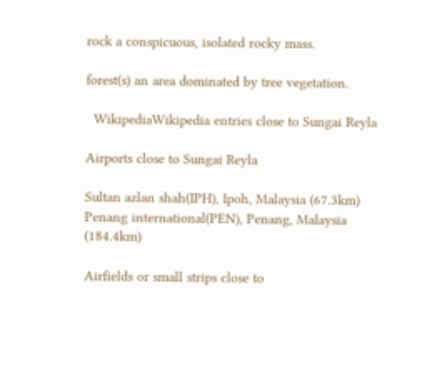rock a conspicuous, isolated rocky mass.

forest(s) an area dominated by tree vegetation.

  WikipediaWikipedia entries close to Sungai Reyla

Airports close to Sungai Reyla

Sultan azlan shah(IPH), Ipoh, Malaysia (67.3km)
Penang international(PEN), Penang, Malaysia (184.4km)

Airfields or small strips close to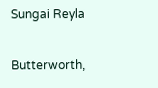Sungai Reyla

Butterworth,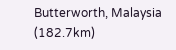Butterworth, Malaysia (182.7km)